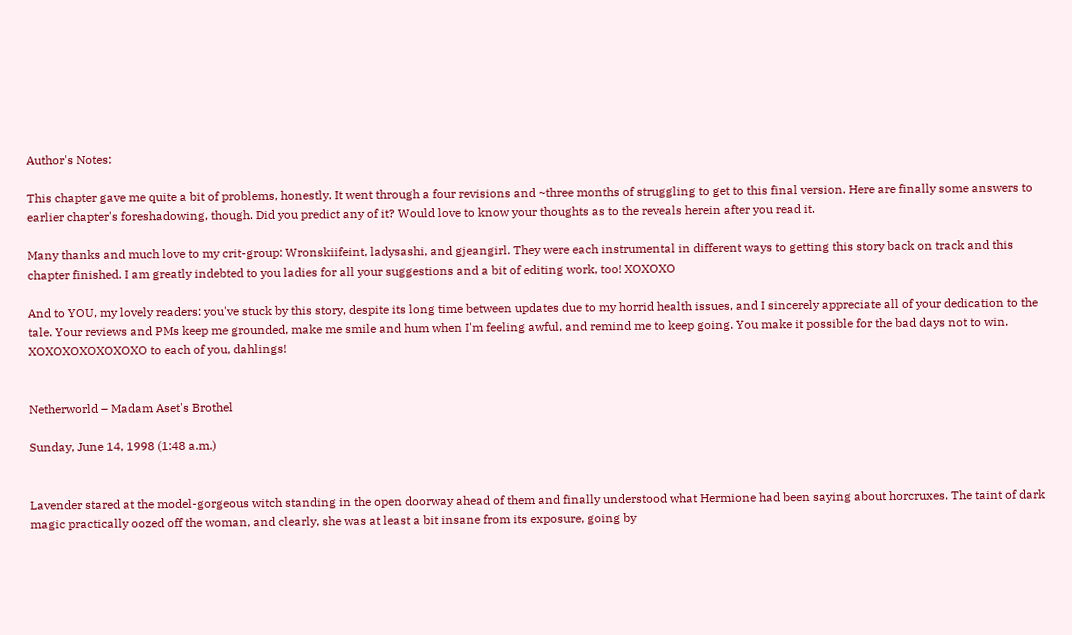Author's Notes:

This chapter gave me quite a bit of problems, honestly. It went through a four revisions and ~three months of struggling to get to this final version. Here are finally some answers to earlier chapter's foreshadowing, though. Did you predict any of it? Would love to know your thoughts as to the reveals herein after you read it.

Many thanks and much love to my crit-group: Wronskiifeint, ladysashi, and gjeangirl. They were each instrumental in different ways to getting this story back on track and this chapter finished. I am greatly indebted to you ladies for all your suggestions and a bit of editing work, too! XOXOXO

And to YOU, my lovely readers: you've stuck by this story, despite its long time between updates due to my horrid health issues, and I sincerely appreciate all of your dedication to the tale. Your reviews and PMs keep me grounded, make me smile and hum when I'm feeling awful, and remind me to keep going. You make it possible for the bad days not to win. XOXOXOXOXOXOXO to each of you, dahlings!


Netherworld – Madam Aset's Brothel

Sunday, June 14, 1998 (1:48 a.m.)


Lavender stared at the model-gorgeous witch standing in the open doorway ahead of them and finally understood what Hermione had been saying about horcruxes. The taint of dark magic practically oozed off the woman, and clearly, she was at least a bit insane from its exposure, going by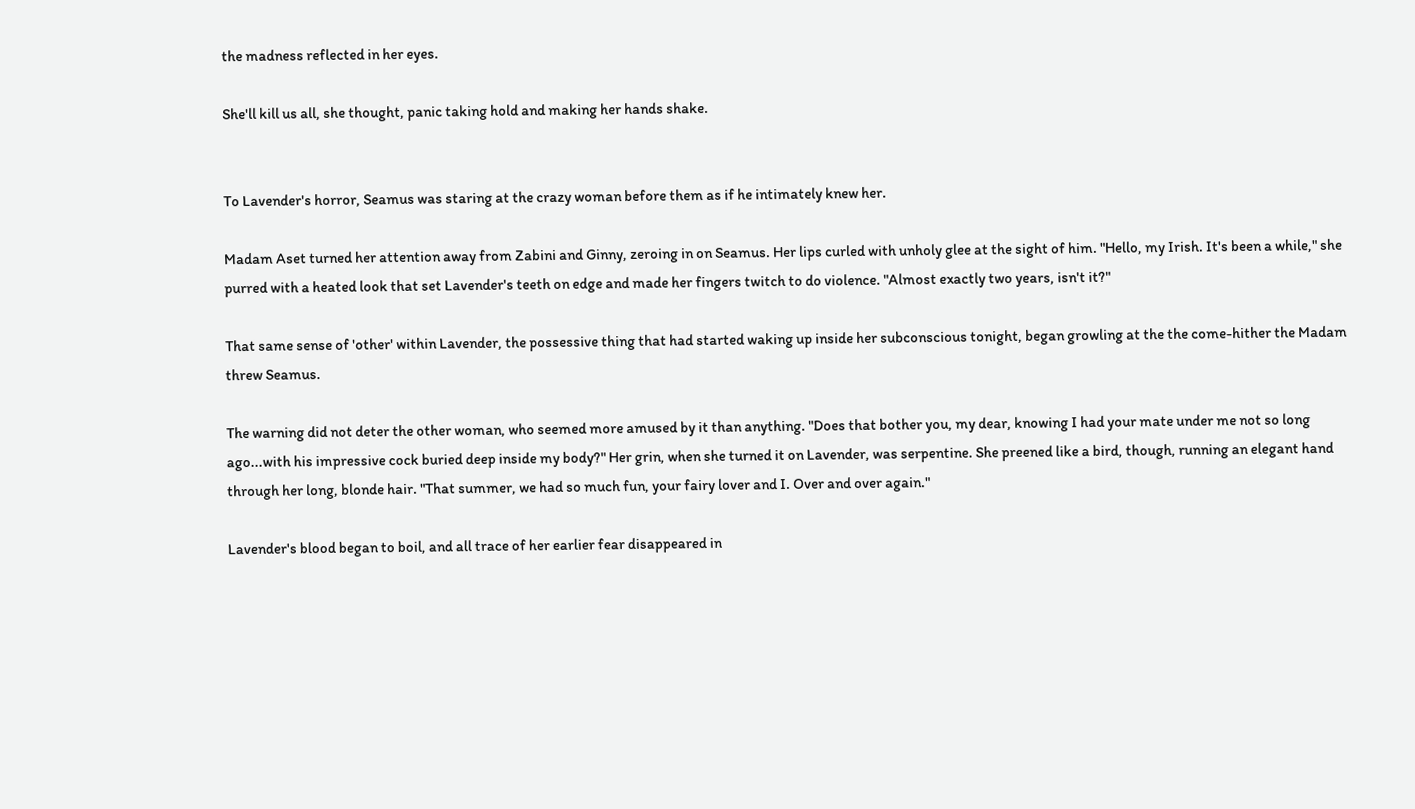the madness reflected in her eyes.

She'll kill us all, she thought, panic taking hold and making her hands shake.


To Lavender's horror, Seamus was staring at the crazy woman before them as if he intimately knew her.

Madam Aset turned her attention away from Zabini and Ginny, zeroing in on Seamus. Her lips curled with unholy glee at the sight of him. "Hello, my Irish. It's been a while," she purred with a heated look that set Lavender's teeth on edge and made her fingers twitch to do violence. "Almost exactly two years, isn't it?"

That same sense of 'other' within Lavender, the possessive thing that had started waking up inside her subconscious tonight, began growling at the the come-hither the Madam threw Seamus.

The warning did not deter the other woman, who seemed more amused by it than anything. "Does that bother you, my dear, knowing I had your mate under me not so long ago...with his impressive cock buried deep inside my body?" Her grin, when she turned it on Lavender, was serpentine. She preened like a bird, though, running an elegant hand through her long, blonde hair. "That summer, we had so much fun, your fairy lover and I. Over and over again."

Lavender's blood began to boil, and all trace of her earlier fear disappeared in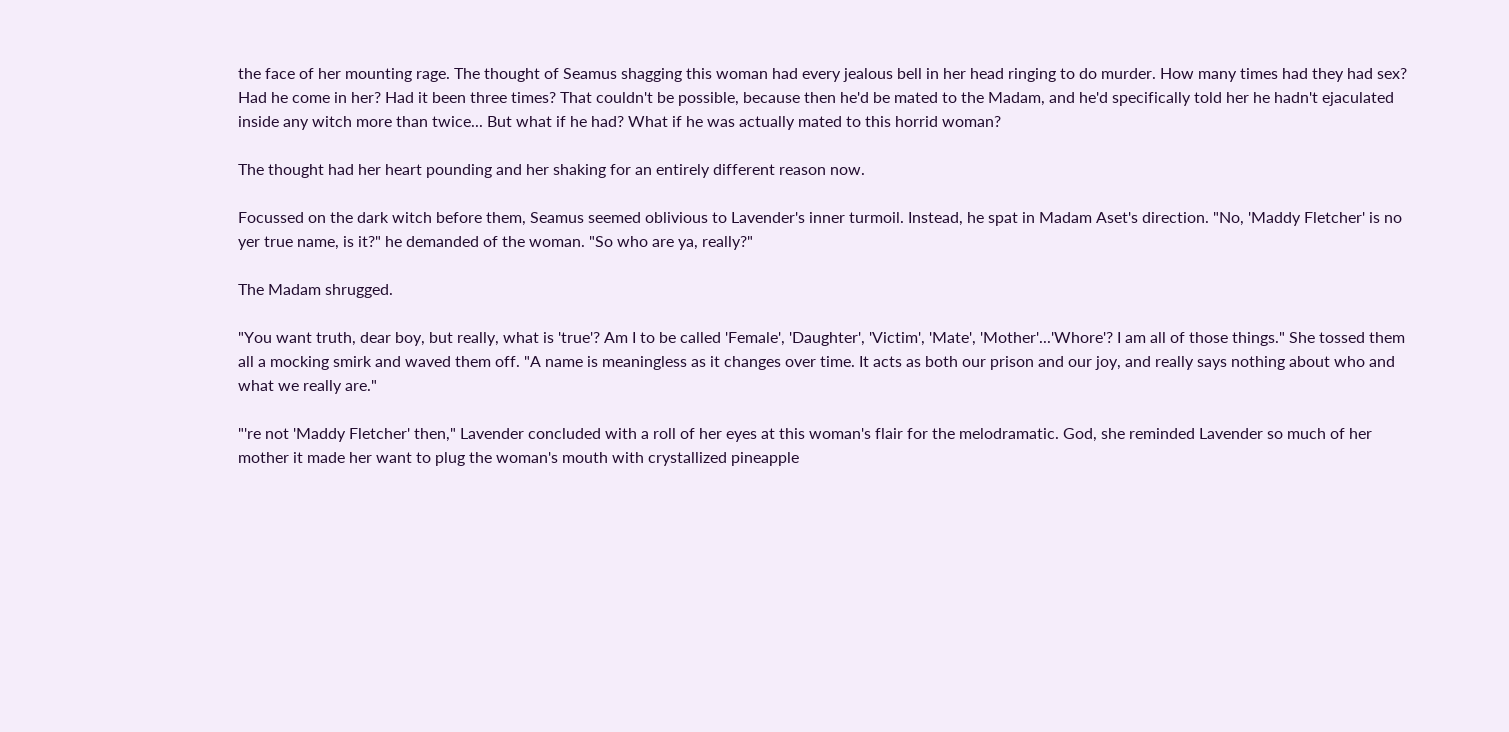the face of her mounting rage. The thought of Seamus shagging this woman had every jealous bell in her head ringing to do murder. How many times had they had sex? Had he come in her? Had it been three times? That couldn't be possible, because then he'd be mated to the Madam, and he'd specifically told her he hadn't ejaculated inside any witch more than twice... But what if he had? What if he was actually mated to this horrid woman?

The thought had her heart pounding and her shaking for an entirely different reason now.

Focussed on the dark witch before them, Seamus seemed oblivious to Lavender's inner turmoil. Instead, he spat in Madam Aset's direction. "No, 'Maddy Fletcher' is no yer true name, is it?" he demanded of the woman. "So who are ya, really?"

The Madam shrugged.

"You want truth, dear boy, but really, what is 'true'? Am I to be called 'Female', 'Daughter', 'Victim', 'Mate', 'Mother'...'Whore'? I am all of those things." She tossed them all a mocking smirk and waved them off. "A name is meaningless as it changes over time. It acts as both our prison and our joy, and really says nothing about who and what we really are."

"'re not 'Maddy Fletcher' then," Lavender concluded with a roll of her eyes at this woman's flair for the melodramatic. God, she reminded Lavender so much of her mother it made her want to plug the woman's mouth with crystallized pineapple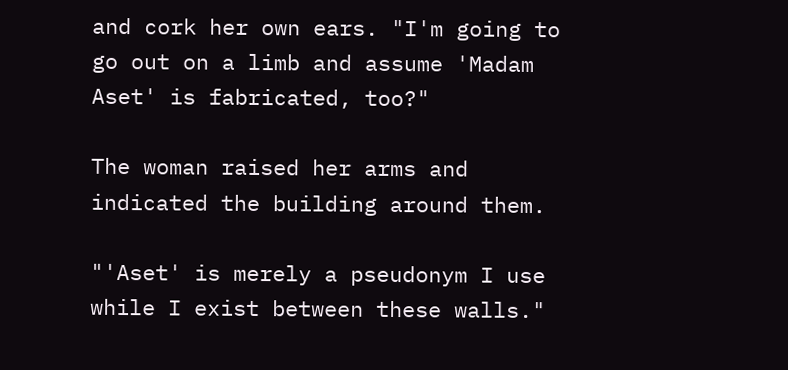and cork her own ears. "I'm going to go out on a limb and assume 'Madam Aset' is fabricated, too?"

The woman raised her arms and indicated the building around them.

"'Aset' is merely a pseudonym I use while I exist between these walls."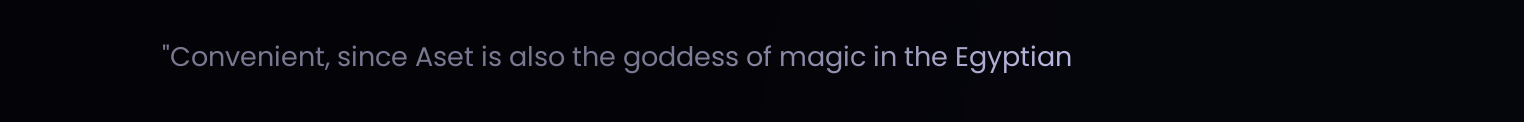"Convenient, since Aset is also the goddess of magic in the Egyptian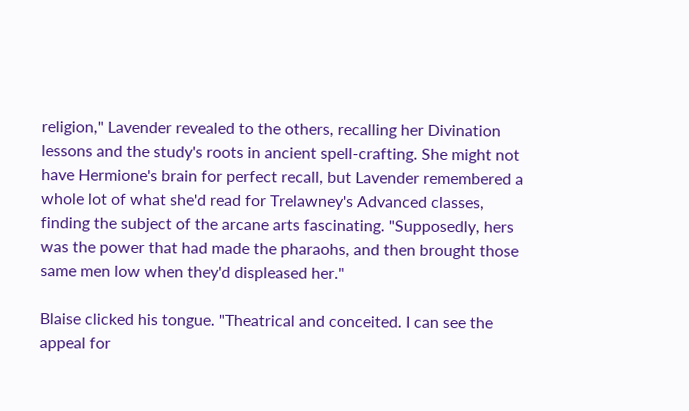religion," Lavender revealed to the others, recalling her Divination lessons and the study's roots in ancient spell-crafting. She might not have Hermione's brain for perfect recall, but Lavender remembered a whole lot of what she'd read for Trelawney's Advanced classes, finding the subject of the arcane arts fascinating. "Supposedly, hers was the power that had made the pharaohs, and then brought those same men low when they'd displeased her."

Blaise clicked his tongue. "Theatrical and conceited. I can see the appeal for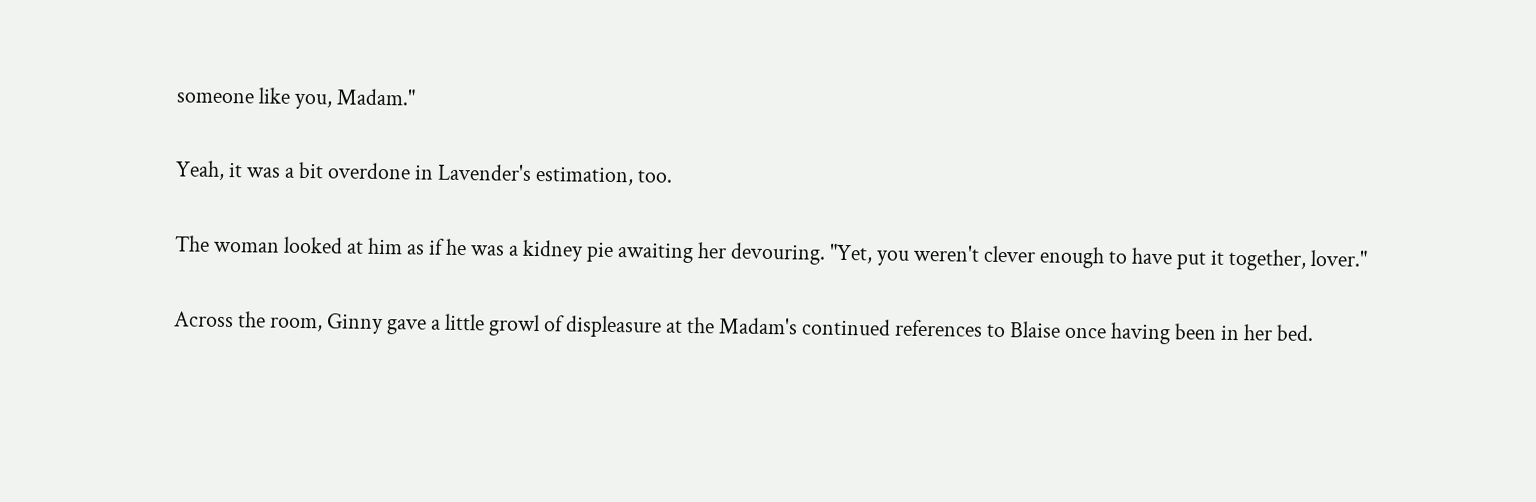someone like you, Madam."

Yeah, it was a bit overdone in Lavender's estimation, too.

The woman looked at him as if he was a kidney pie awaiting her devouring. "Yet, you weren't clever enough to have put it together, lover."

Across the room, Ginny gave a little growl of displeasure at the Madam's continued references to Blaise once having been in her bed.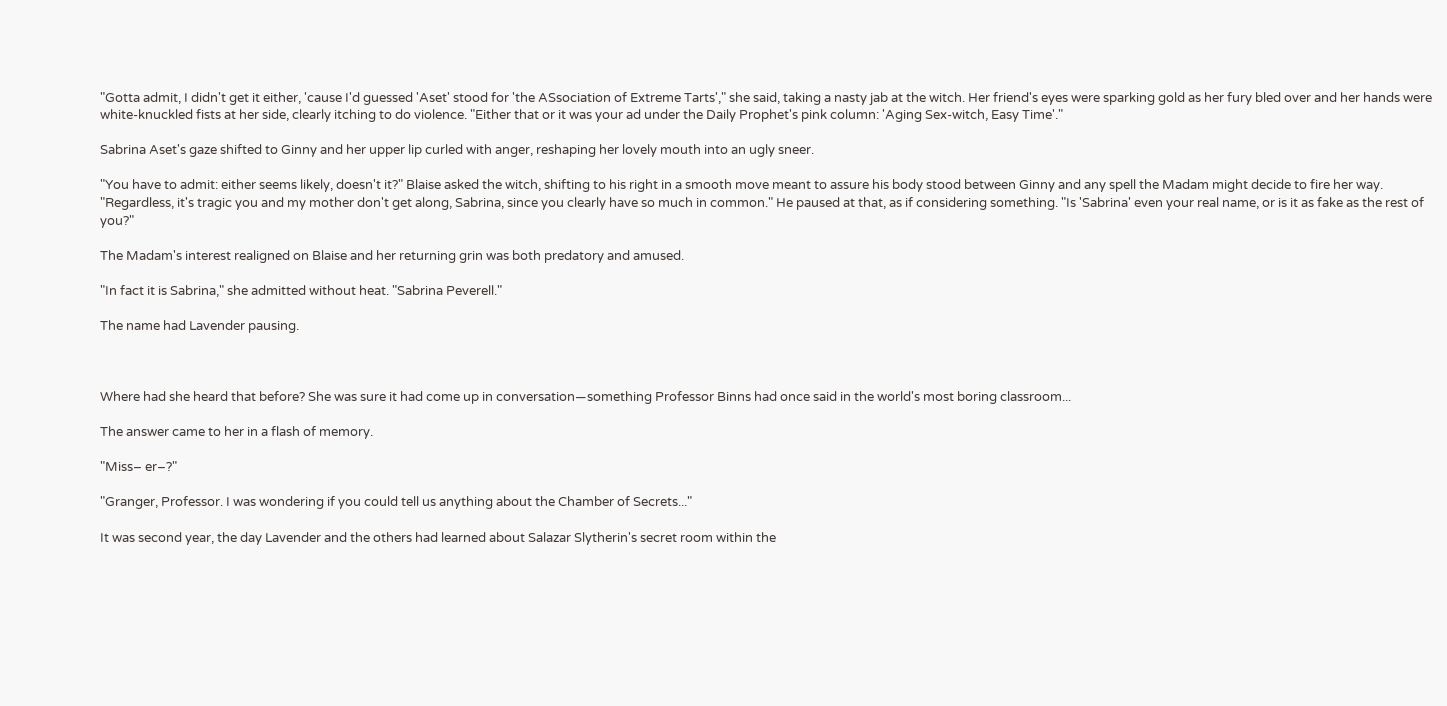"Gotta admit, I didn't get it either, 'cause I'd guessed 'Aset' stood for 'the ASsociation of Extreme Tarts'," she said, taking a nasty jab at the witch. Her friend's eyes were sparking gold as her fury bled over and her hands were white-knuckled fists at her side, clearly itching to do violence. "Either that or it was your ad under the Daily Prophet's pink column: 'Aging Sex-witch, Easy Time'."

Sabrina Aset's gaze shifted to Ginny and her upper lip curled with anger, reshaping her lovely mouth into an ugly sneer.

"You have to admit: either seems likely, doesn't it?" Blaise asked the witch, shifting to his right in a smooth move meant to assure his body stood between Ginny and any spell the Madam might decide to fire her way. "Regardless, it's tragic you and my mother don't get along, Sabrina, since you clearly have so much in common." He paused at that, as if considering something. "Is 'Sabrina' even your real name, or is it as fake as the rest of you?"

The Madam's interest realigned on Blaise and her returning grin was both predatory and amused.

"In fact it is Sabrina," she admitted without heat. "Sabrina Peverell."

The name had Lavender pausing.



Where had she heard that before? She was sure it had come up in conversation—something Professor Binns had once said in the world's most boring classroom...

The answer came to her in a flash of memory.

"Miss– er–?"

"Granger, Professor. I was wondering if you could tell us anything about the Chamber of Secrets..."

It was second year, the day Lavender and the others had learned about Salazar Slytherin's secret room within the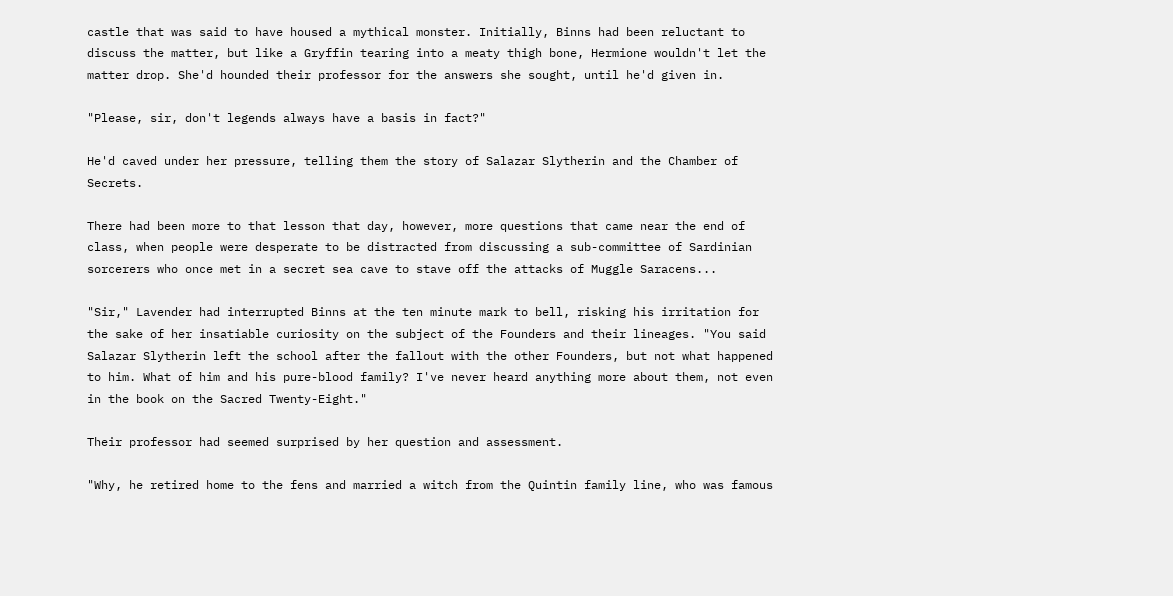castle that was said to have housed a mythical monster. Initially, Binns had been reluctant to discuss the matter, but like a Gryffin tearing into a meaty thigh bone, Hermione wouldn't let the matter drop. She'd hounded their professor for the answers she sought, until he'd given in.

"Please, sir, don't legends always have a basis in fact?"

He'd caved under her pressure, telling them the story of Salazar Slytherin and the Chamber of Secrets.

There had been more to that lesson that day, however, more questions that came near the end of class, when people were desperate to be distracted from discussing a sub-committee of Sardinian sorcerers who once met in a secret sea cave to stave off the attacks of Muggle Saracens...

"Sir," Lavender had interrupted Binns at the ten minute mark to bell, risking his irritation for the sake of her insatiable curiosity on the subject of the Founders and their lineages. "You said Salazar Slytherin left the school after the fallout with the other Founders, but not what happened to him. What of him and his pure-blood family? I've never heard anything more about them, not even in the book on the Sacred Twenty-Eight."

Their professor had seemed surprised by her question and assessment.

"Why, he retired home to the fens and married a witch from the Quintin family line, who was famous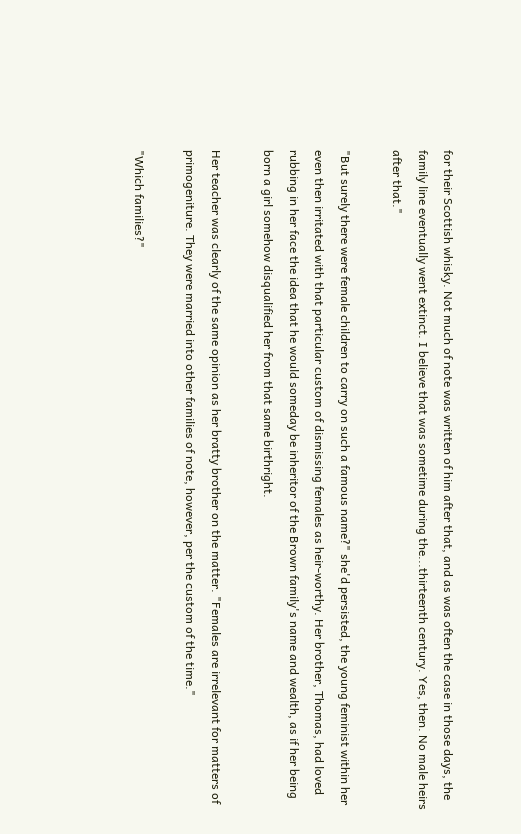for their Scottish whisky. Not much of note was written of him after that, and as was often the case in those days, the family line eventually went extinct. I believe that was sometime during the...thirteenth century. Yes, then. No male heirs after that."

"But surely there were female children to carry on such a famous name?" she'd persisted, the young feminist within her even then irritated with that particular custom of dismissing females as heir-worthy. Her brother, Thomas, had loved rubbing in her face the idea that he would someday be inheritor of the Brown family's name and wealth, as if her being born a girl somehow disqualified her from that same birthright.

Her teacher was clearly of the same opinion as her bratty brother on the matter. "Females are irrelevant for matters of primogeniture. They were married into other families of note, however, per the custom of the time."

"Which families?"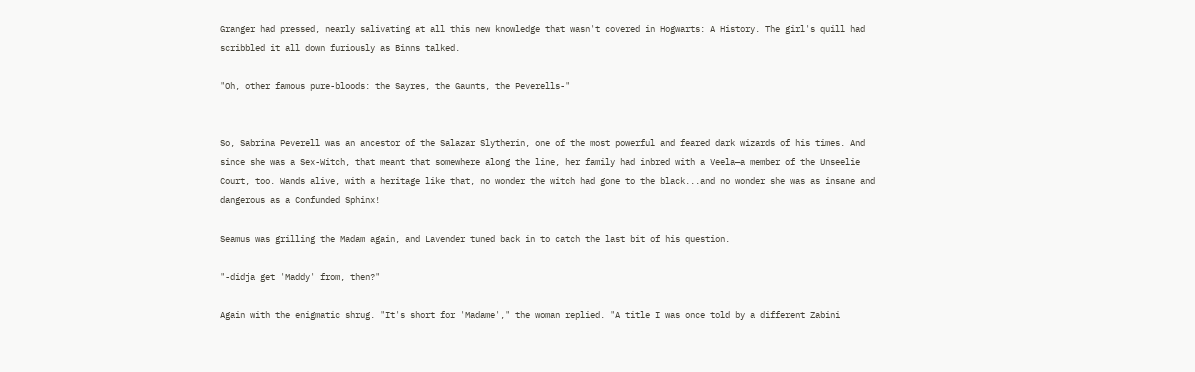Granger had pressed, nearly salivating at all this new knowledge that wasn't covered in Hogwarts: A History. The girl's quill had scribbled it all down furiously as Binns talked.

"Oh, other famous pure-bloods: the Sayres, the Gaunts, the Peverells-"


So, Sabrina Peverell was an ancestor of the Salazar Slytherin, one of the most powerful and feared dark wizards of his times. And since she was a Sex-Witch, that meant that somewhere along the line, her family had inbred with a Veela—a member of the Unseelie Court, too. Wands alive, with a heritage like that, no wonder the witch had gone to the black...and no wonder she was as insane and dangerous as a Confunded Sphinx!

Seamus was grilling the Madam again, and Lavender tuned back in to catch the last bit of his question.

"-didja get 'Maddy' from, then?"

Again with the enigmatic shrug. "It's short for 'Madame'," the woman replied. "A title I was once told by a different Zabini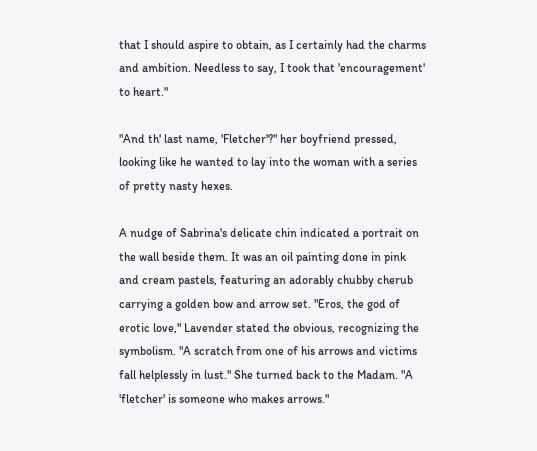that I should aspire to obtain, as I certainly had the charms and ambition. Needless to say, I took that 'encouragement' to heart."

"And th' last name, 'Fletcher'?" her boyfriend pressed, looking like he wanted to lay into the woman with a series of pretty nasty hexes.

A nudge of Sabrina's delicate chin indicated a portrait on the wall beside them. It was an oil painting done in pink and cream pastels, featuring an adorably chubby cherub carrying a golden bow and arrow set. "Eros, the god of erotic love," Lavender stated the obvious, recognizing the symbolism. "A scratch from one of his arrows and victims fall helplessly in lust." She turned back to the Madam. "A 'fletcher' is someone who makes arrows."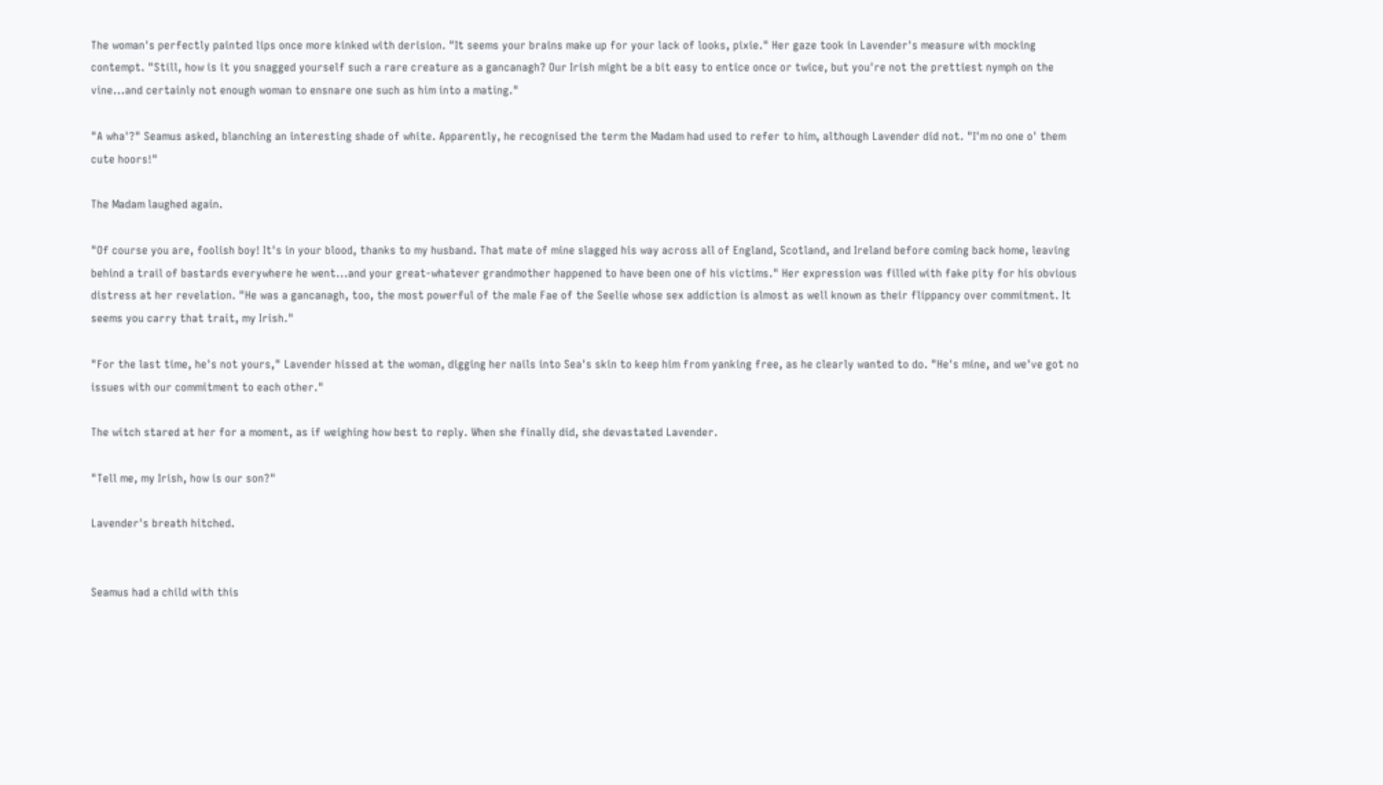The woman's perfectly painted lips once more kinked with derision. "It seems your brains make up for your lack of looks, pixie." Her gaze took in Lavender's measure with mocking contempt. "Still, how is it you snagged yourself such a rare creature as a gancanagh? Our Irish might be a bit easy to entice once or twice, but you're not the prettiest nymph on the vine...and certainly not enough woman to ensnare one such as him into a mating."

"A wha'?" Seamus asked, blanching an interesting shade of white. Apparently, he recognised the term the Madam had used to refer to him, although Lavender did not. "I'm no one o' them cute hoors!"

The Madam laughed again.

"Of course you are, foolish boy! It's in your blood, thanks to my husband. That mate of mine slagged his way across all of England, Scotland, and Ireland before coming back home, leaving behind a trail of bastards everywhere he went...and your great-whatever grandmother happened to have been one of his victims." Her expression was filled with fake pity for his obvious distress at her revelation. "He was a gancanagh, too, the most powerful of the male Fae of the Seelie whose sex addiction is almost as well known as their flippancy over commitment. It seems you carry that trait, my Irish."

"For the last time, he's not yours," Lavender hissed at the woman, digging her nails into Sea's skin to keep him from yanking free, as he clearly wanted to do. "He's mine, and we've got no issues with our commitment to each other."

The witch stared at her for a moment, as if weighing how best to reply. When she finally did, she devastated Lavender.

"Tell me, my Irish, how is our son?"

Lavender's breath hitched.


Seamus had a child with this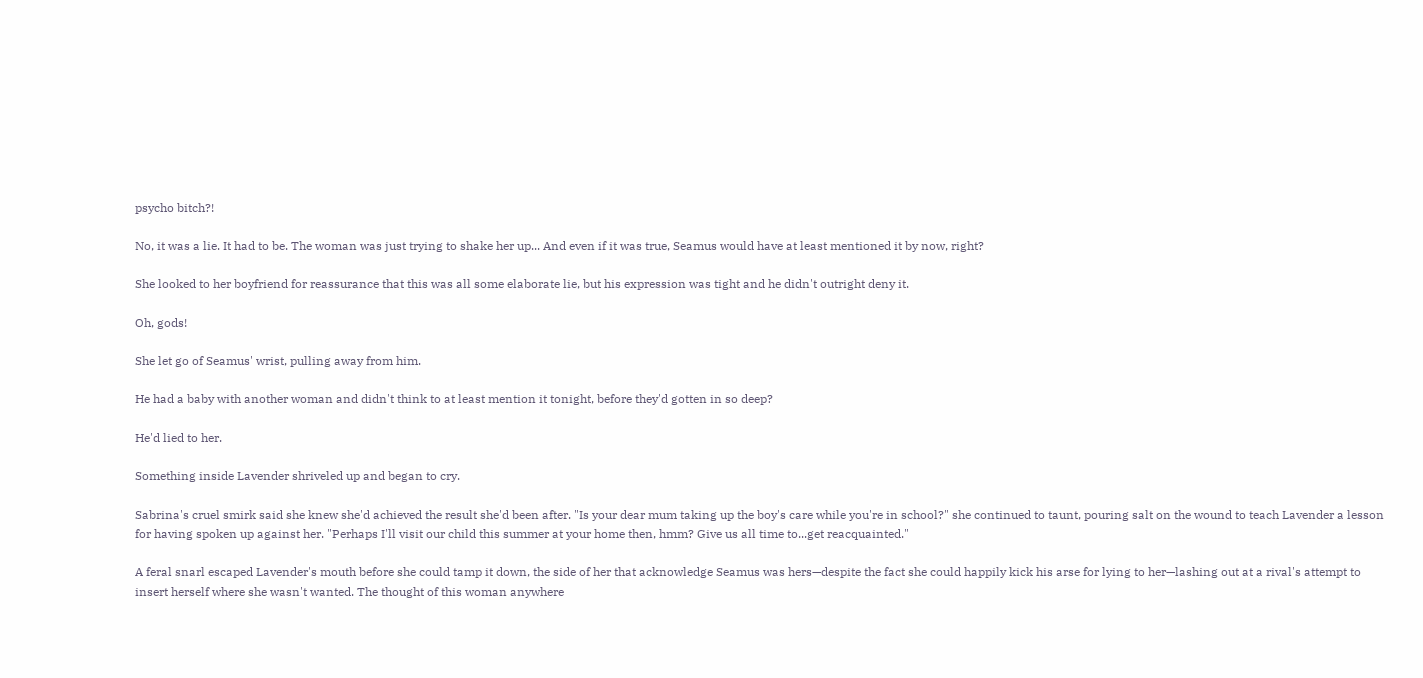psycho bitch?!

No, it was a lie. It had to be. The woman was just trying to shake her up... And even if it was true, Seamus would have at least mentioned it by now, right?

She looked to her boyfriend for reassurance that this was all some elaborate lie, but his expression was tight and he didn't outright deny it.

Oh, gods!

She let go of Seamus' wrist, pulling away from him.

He had a baby with another woman and didn't think to at least mention it tonight, before they'd gotten in so deep?

He'd lied to her.

Something inside Lavender shriveled up and began to cry.

Sabrina's cruel smirk said she knew she'd achieved the result she'd been after. "Is your dear mum taking up the boy's care while you're in school?" she continued to taunt, pouring salt on the wound to teach Lavender a lesson for having spoken up against her. "Perhaps I'll visit our child this summer at your home then, hmm? Give us all time to...get reacquainted."

A feral snarl escaped Lavender's mouth before she could tamp it down, the side of her that acknowledge Seamus was hers—despite the fact she could happily kick his arse for lying to her—lashing out at a rival's attempt to insert herself where she wasn't wanted. The thought of this woman anywhere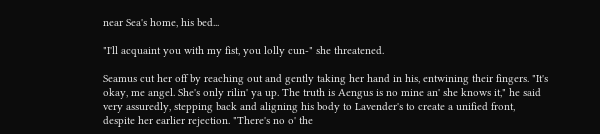near Sea's home, his bed...

"I'll acquaint you with my fist, you lolly cun-" she threatened.

Seamus cut her off by reaching out and gently taking her hand in his, entwining their fingers. "It's okay, me angel. She's only rilin' ya up. The truth is Aengus is no mine an' she knows it," he said very assuredly, stepping back and aligning his body to Lavender's to create a unified front, despite her earlier rejection. "There's no o' the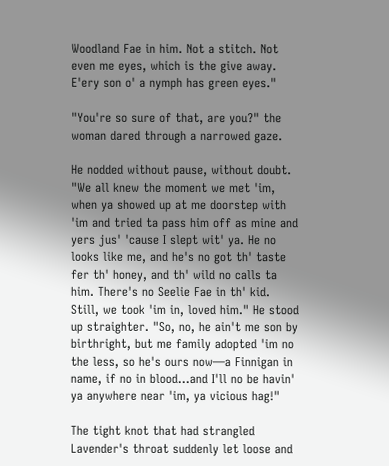Woodland Fae in him. Not a stitch. Not even me eyes, which is the give away. E'ery son o' a nymph has green eyes."

"You're so sure of that, are you?" the woman dared through a narrowed gaze.

He nodded without pause, without doubt. "We all knew the moment we met 'im, when ya showed up at me doorstep with 'im and tried ta pass him off as mine and yers jus' 'cause I slept wit' ya. He no looks like me, and he's no got th' taste fer th' honey, and th' wild no calls ta him. There's no Seelie Fae in th' kid. Still, we took 'im in, loved him." He stood up straighter. "So, no, he ain't me son by birthright, but me family adopted 'im no the less, so he's ours now—a Finnigan in name, if no in blood...and I'll no be havin' ya anywhere near 'im, ya vicious hag!"

The tight knot that had strangled Lavender's throat suddenly let loose and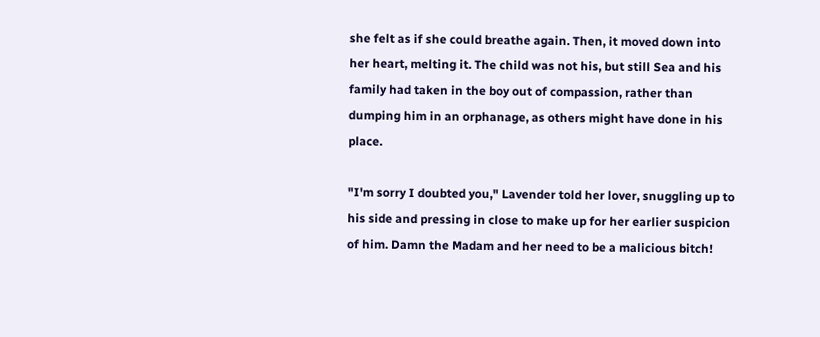she felt as if she could breathe again. Then, it moved down into her heart, melting it. The child was not his, but still Sea and his family had taken in the boy out of compassion, rather than dumping him in an orphanage, as others might have done in his place.

"I'm sorry I doubted you," Lavender told her lover, snuggling up to his side and pressing in close to make up for her earlier suspicion of him. Damn the Madam and her need to be a malicious bitch!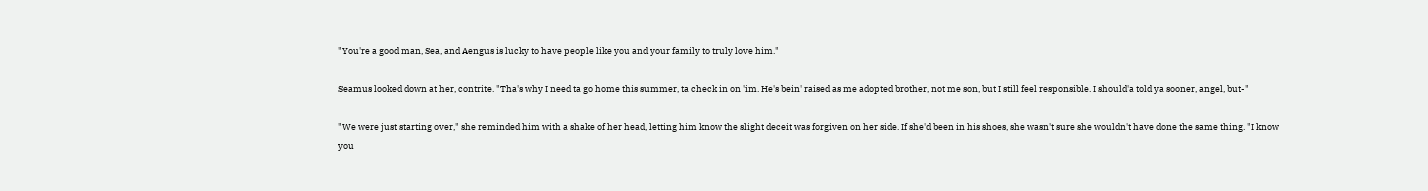"You're a good man, Sea, and Aengus is lucky to have people like you and your family to truly love him."

Seamus looked down at her, contrite. "Tha's why I need ta go home this summer, ta check in on 'im. He's bein' raised as me adopted brother, not me son, but I still feel responsible. I should'a told ya sooner, angel, but-"

"We were just starting over," she reminded him with a shake of her head, letting him know the slight deceit was forgiven on her side. If she'd been in his shoes, she wasn't sure she wouldn't have done the same thing. "I know you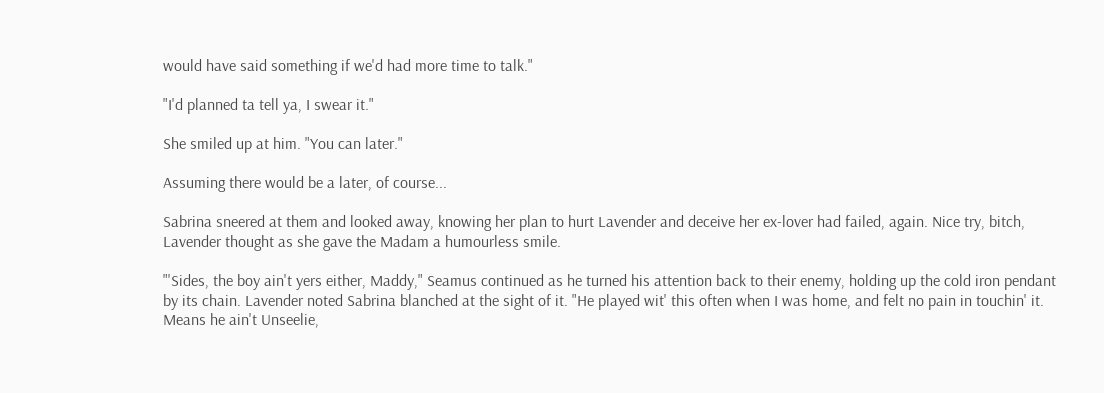would have said something if we'd had more time to talk."

"I'd planned ta tell ya, I swear it."

She smiled up at him. "You can later."

Assuming there would be a later, of course...

Sabrina sneered at them and looked away, knowing her plan to hurt Lavender and deceive her ex-lover had failed, again. Nice try, bitch, Lavender thought as she gave the Madam a humourless smile.

"'Sides, the boy ain't yers either, Maddy," Seamus continued as he turned his attention back to their enemy, holding up the cold iron pendant by its chain. Lavender noted Sabrina blanched at the sight of it. "He played wit' this often when I was home, and felt no pain in touchin' it. Means he ain't Unseelie,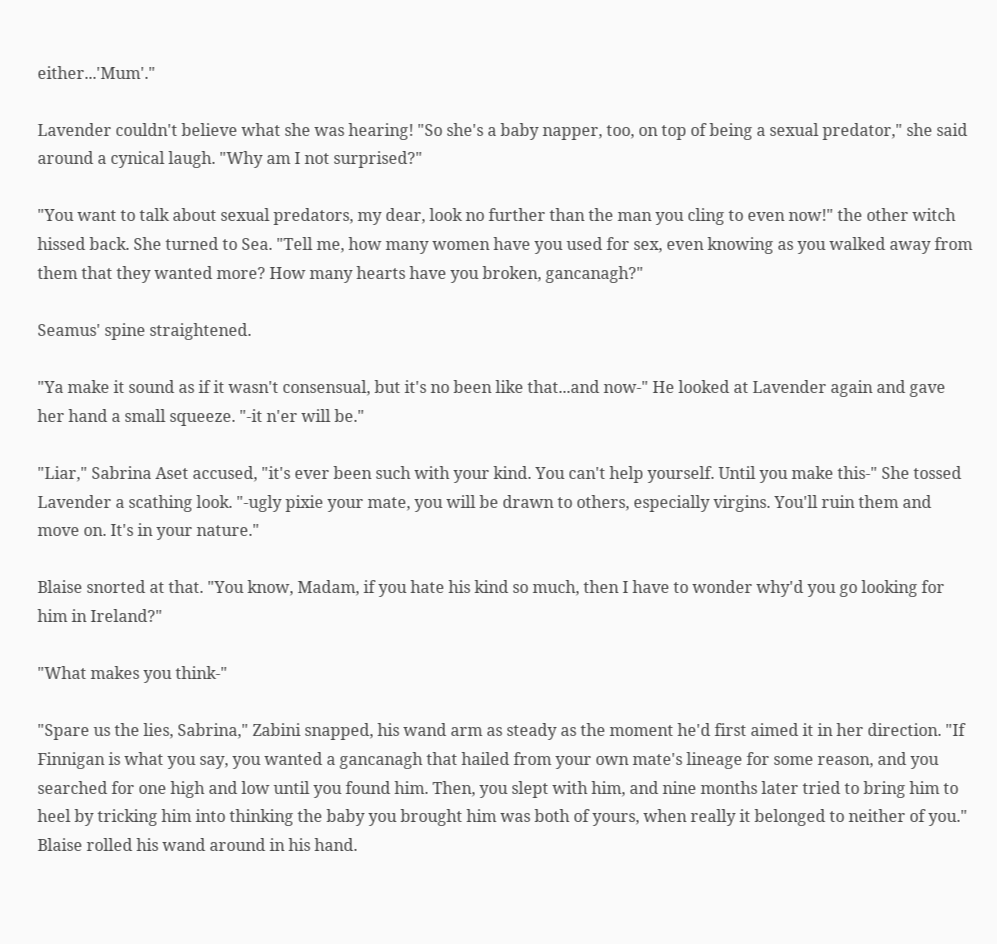either...'Mum'."

Lavender couldn't believe what she was hearing! "So she's a baby napper, too, on top of being a sexual predator," she said around a cynical laugh. "Why am I not surprised?"

"You want to talk about sexual predators, my dear, look no further than the man you cling to even now!" the other witch hissed back. She turned to Sea. "Tell me, how many women have you used for sex, even knowing as you walked away from them that they wanted more? How many hearts have you broken, gancanagh?"

Seamus' spine straightened.

"Ya make it sound as if it wasn't consensual, but it's no been like that...and now-" He looked at Lavender again and gave her hand a small squeeze. "-it n'er will be."

"Liar," Sabrina Aset accused, "it's ever been such with your kind. You can't help yourself. Until you make this-" She tossed Lavender a scathing look. "-ugly pixie your mate, you will be drawn to others, especially virgins. You'll ruin them and move on. It's in your nature."

Blaise snorted at that. "You know, Madam, if you hate his kind so much, then I have to wonder why'd you go looking for him in Ireland?"

"What makes you think-"

"Spare us the lies, Sabrina," Zabini snapped, his wand arm as steady as the moment he'd first aimed it in her direction. "If Finnigan is what you say, you wanted a gancanagh that hailed from your own mate's lineage for some reason, and you searched for one high and low until you found him. Then, you slept with him, and nine months later tried to bring him to heel by tricking him into thinking the baby you brought him was both of yours, when really it belonged to neither of you." Blaise rolled his wand around in his hand.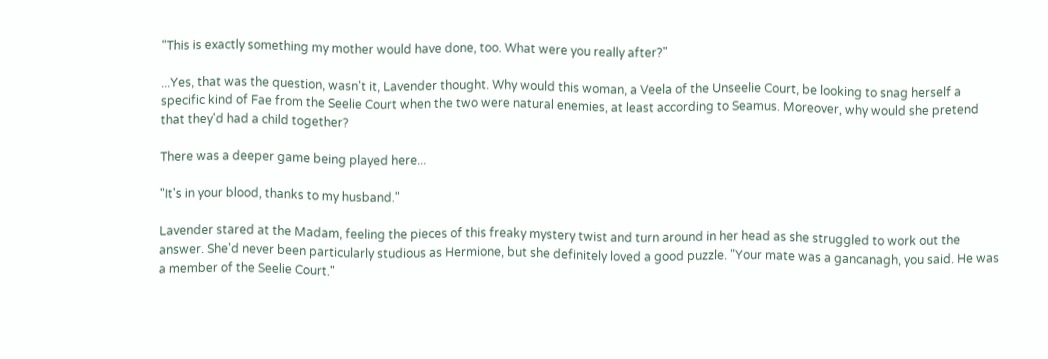"This is exactly something my mother would have done, too. What were you really after?"

...Yes, that was the question, wasn't it, Lavender thought. Why would this woman, a Veela of the Unseelie Court, be looking to snag herself a specific kind of Fae from the Seelie Court when the two were natural enemies, at least according to Seamus. Moreover, why would she pretend that they'd had a child together?

There was a deeper game being played here...

"It's in your blood, thanks to my husband."

Lavender stared at the Madam, feeling the pieces of this freaky mystery twist and turn around in her head as she struggled to work out the answer. She'd never been particularly studious as Hermione, but she definitely loved a good puzzle. "Your mate was a gancanagh, you said. He was a member of the Seelie Court."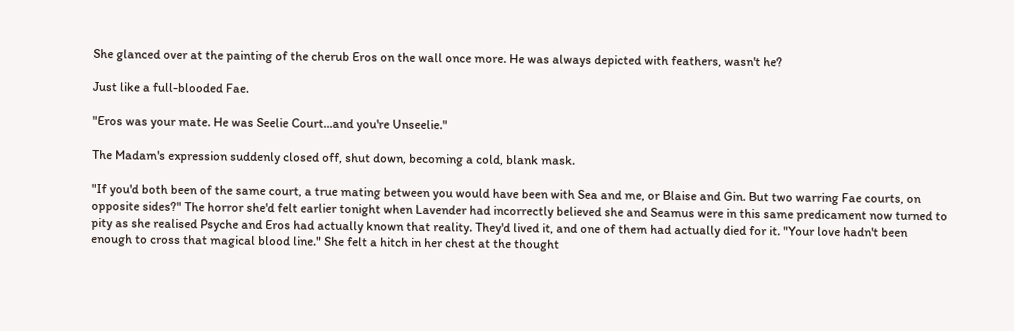She glanced over at the painting of the cherub Eros on the wall once more. He was always depicted with feathers, wasn't he?

Just like a full-blooded Fae.

"Eros was your mate. He was Seelie Court...and you're Unseelie."

The Madam's expression suddenly closed off, shut down, becoming a cold, blank mask.

"If you'd both been of the same court, a true mating between you would have been with Sea and me, or Blaise and Gin. But two warring Fae courts, on opposite sides?" The horror she'd felt earlier tonight when Lavender had incorrectly believed she and Seamus were in this same predicament now turned to pity as she realised Psyche and Eros had actually known that reality. They'd lived it, and one of them had actually died for it. "Your love hadn't been enough to cross that magical blood line." She felt a hitch in her chest at the thought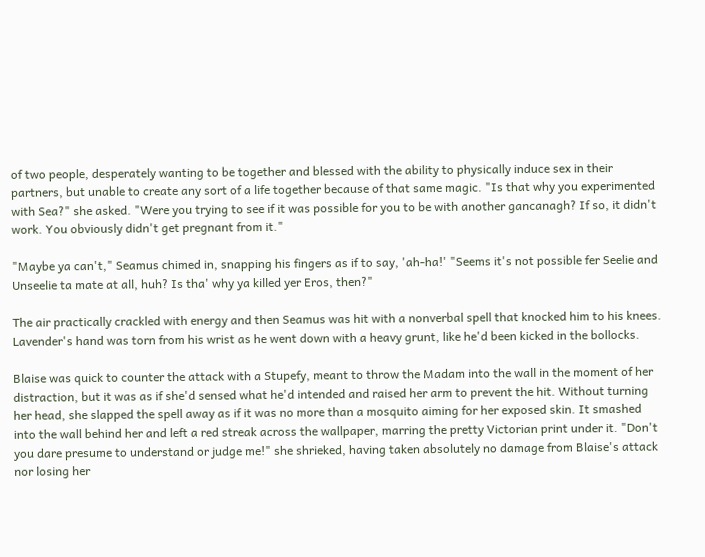of two people, desperately wanting to be together and blessed with the ability to physically induce sex in their partners, but unable to create any sort of a life together because of that same magic. "Is that why you experimented with Sea?" she asked. "Were you trying to see if it was possible for you to be with another gancanagh? If so, it didn't work. You obviously didn't get pregnant from it."

"Maybe ya can't," Seamus chimed in, snapping his fingers as if to say, 'ah-ha!' "Seems it's not possible fer Seelie and Unseelie ta mate at all, huh? Is tha' why ya killed yer Eros, then?"

The air practically crackled with energy and then Seamus was hit with a nonverbal spell that knocked him to his knees. Lavender's hand was torn from his wrist as he went down with a heavy grunt, like he'd been kicked in the bollocks.

Blaise was quick to counter the attack with a Stupefy, meant to throw the Madam into the wall in the moment of her distraction, but it was as if she'd sensed what he'd intended and raised her arm to prevent the hit. Without turning her head, she slapped the spell away as if it was no more than a mosquito aiming for her exposed skin. It smashed into the wall behind her and left a red streak across the wallpaper, marring the pretty Victorian print under it. "Don't you dare presume to understand or judge me!" she shrieked, having taken absolutely no damage from Blaise's attack nor losing her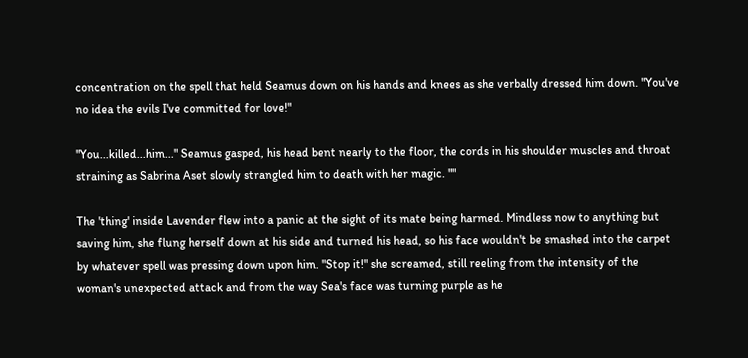concentration on the spell that held Seamus down on his hands and knees as she verbally dressed him down. "You've no idea the evils I've committed for love!"

"You...killed...him..." Seamus gasped, his head bent nearly to the floor, the cords in his shoulder muscles and throat straining as Sabrina Aset slowly strangled him to death with her magic. ""

The 'thing' inside Lavender flew into a panic at the sight of its mate being harmed. Mindless now to anything but saving him, she flung herself down at his side and turned his head, so his face wouldn't be smashed into the carpet by whatever spell was pressing down upon him. "Stop it!" she screamed, still reeling from the intensity of the woman's unexpected attack and from the way Sea's face was turning purple as he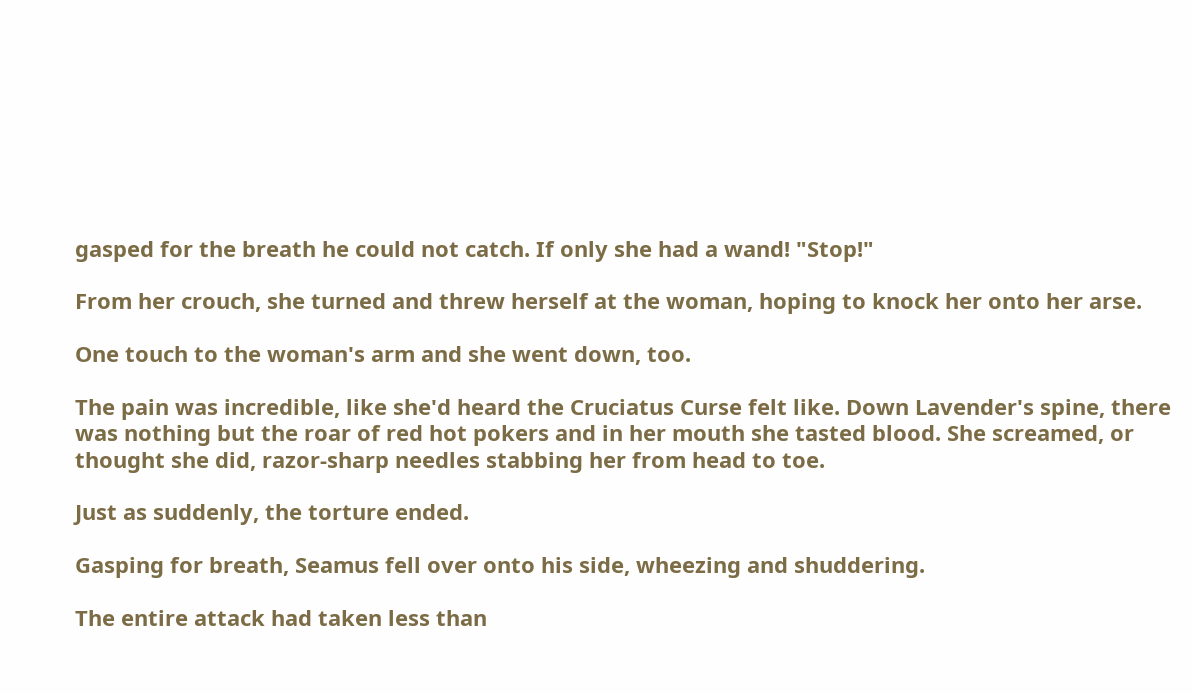gasped for the breath he could not catch. If only she had a wand! "Stop!"

From her crouch, she turned and threw herself at the woman, hoping to knock her onto her arse.

One touch to the woman's arm and she went down, too.

The pain was incredible, like she'd heard the Cruciatus Curse felt like. Down Lavender's spine, there was nothing but the roar of red hot pokers and in her mouth she tasted blood. She screamed, or thought she did, razor-sharp needles stabbing her from head to toe.

Just as suddenly, the torture ended.

Gasping for breath, Seamus fell over onto his side, wheezing and shuddering.

The entire attack had taken less than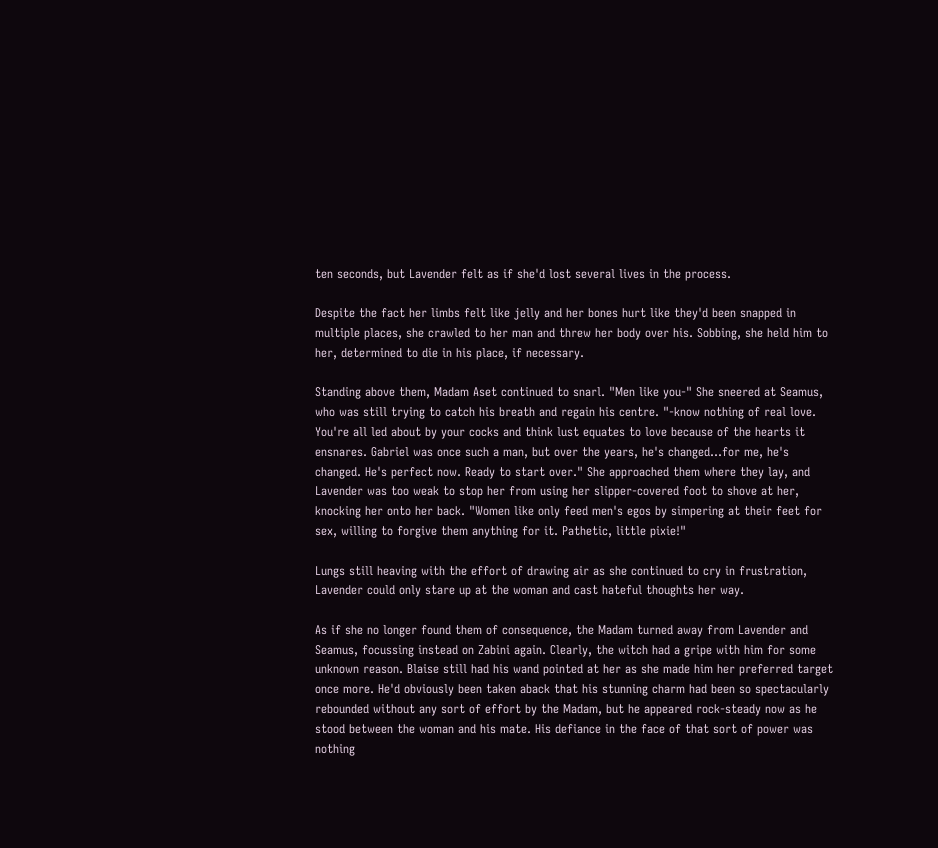ten seconds, but Lavender felt as if she'd lost several lives in the process.

Despite the fact her limbs felt like jelly and her bones hurt like they'd been snapped in multiple places, she crawled to her man and threw her body over his. Sobbing, she held him to her, determined to die in his place, if necessary.

Standing above them, Madam Aset continued to snarl. "Men like you-" She sneered at Seamus, who was still trying to catch his breath and regain his centre. "-know nothing of real love. You're all led about by your cocks and think lust equates to love because of the hearts it ensnares. Gabriel was once such a man, but over the years, he's changed...for me, he's changed. He's perfect now. Ready to start over." She approached them where they lay, and Lavender was too weak to stop her from using her slipper-covered foot to shove at her, knocking her onto her back. "Women like only feed men's egos by simpering at their feet for sex, willing to forgive them anything for it. Pathetic, little pixie!"

Lungs still heaving with the effort of drawing air as she continued to cry in frustration, Lavender could only stare up at the woman and cast hateful thoughts her way.

As if she no longer found them of consequence, the Madam turned away from Lavender and Seamus, focussing instead on Zabini again. Clearly, the witch had a gripe with him for some unknown reason. Blaise still had his wand pointed at her as she made him her preferred target once more. He'd obviously been taken aback that his stunning charm had been so spectacularly rebounded without any sort of effort by the Madam, but he appeared rock-steady now as he stood between the woman and his mate. His defiance in the face of that sort of power was nothing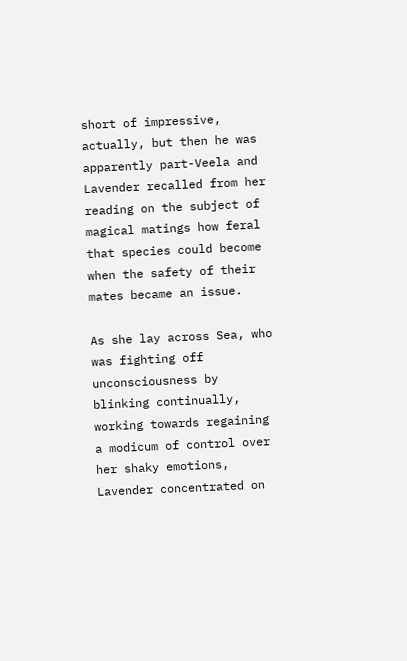short of impressive, actually, but then he was apparently part-Veela and Lavender recalled from her reading on the subject of magical matings how feral that species could become when the safety of their mates became an issue.

As she lay across Sea, who was fighting off unconsciousness by blinking continually, working towards regaining a modicum of control over her shaky emotions, Lavender concentrated on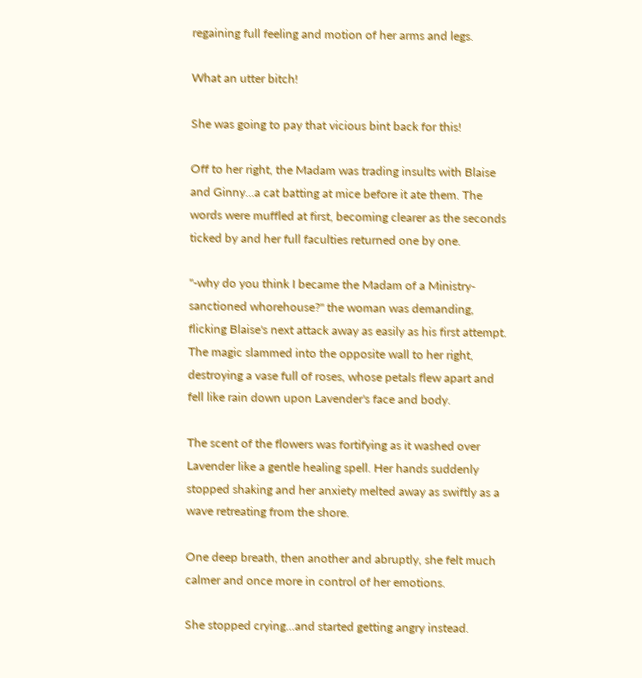regaining full feeling and motion of her arms and legs.

What an utter bitch!

She was going to pay that vicious bint back for this!

Off to her right, the Madam was trading insults with Blaise and Ginny...a cat batting at mice before it ate them. The words were muffled at first, becoming clearer as the seconds ticked by and her full faculties returned one by one.

"-why do you think I became the Madam of a Ministry-sanctioned whorehouse?" the woman was demanding, flicking Blaise's next attack away as easily as his first attempt. The magic slammed into the opposite wall to her right, destroying a vase full of roses, whose petals flew apart and fell like rain down upon Lavender's face and body.

The scent of the flowers was fortifying as it washed over Lavender like a gentle healing spell. Her hands suddenly stopped shaking and her anxiety melted away as swiftly as a wave retreating from the shore.

One deep breath, then another and abruptly, she felt much calmer and once more in control of her emotions.

She stopped crying...and started getting angry instead.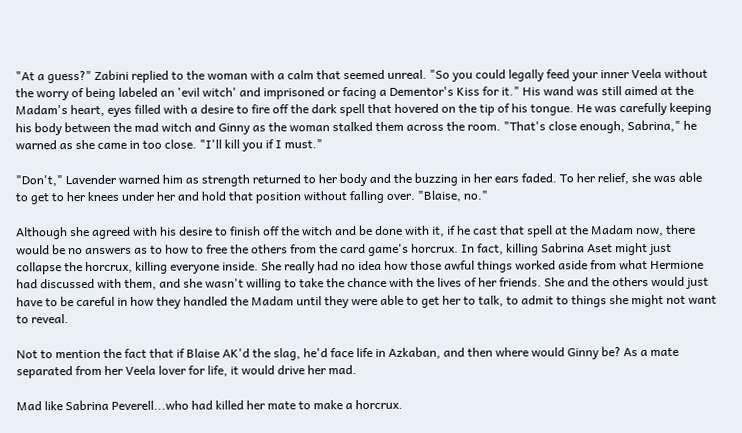"At a guess?" Zabini replied to the woman with a calm that seemed unreal. "So you could legally feed your inner Veela without the worry of being labeled an 'evil witch' and imprisoned or facing a Dementor's Kiss for it." His wand was still aimed at the Madam's heart, eyes filled with a desire to fire off the dark spell that hovered on the tip of his tongue. He was carefully keeping his body between the mad witch and Ginny as the woman stalked them across the room. "That's close enough, Sabrina," he warned as she came in too close. "I'll kill you if I must."

"Don't," Lavender warned him as strength returned to her body and the buzzing in her ears faded. To her relief, she was able to get to her knees under her and hold that position without falling over. "Blaise, no."

Although she agreed with his desire to finish off the witch and be done with it, if he cast that spell at the Madam now, there would be no answers as to how to free the others from the card game's horcrux. In fact, killing Sabrina Aset might just collapse the horcrux, killing everyone inside. She really had no idea how those awful things worked aside from what Hermione had discussed with them, and she wasn't willing to take the chance with the lives of her friends. She and the others would just have to be careful in how they handled the Madam until they were able to get her to talk, to admit to things she might not want to reveal.

Not to mention the fact that if Blaise AK'd the slag, he'd face life in Azkaban, and then where would Ginny be? As a mate separated from her Veela lover for life, it would drive her mad.

Mad like Sabrina Peverell...who had killed her mate to make a horcrux.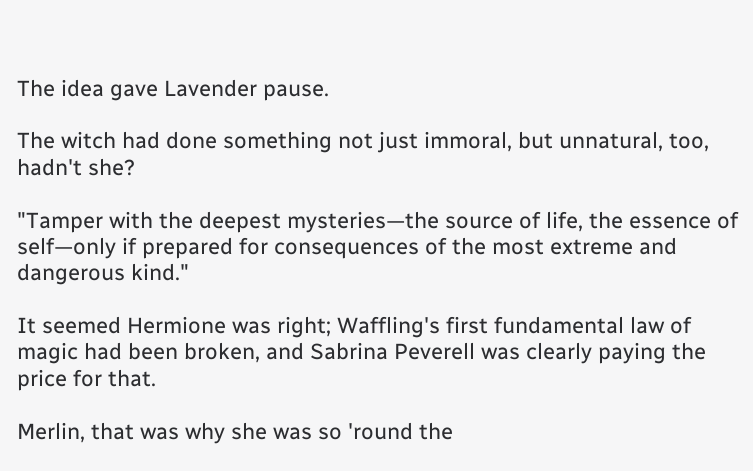The idea gave Lavender pause.

The witch had done something not just immoral, but unnatural, too, hadn't she?

"Tamper with the deepest mysteries—the source of life, the essence of self—only if prepared for consequences of the most extreme and dangerous kind."

It seemed Hermione was right; Waffling's first fundamental law of magic had been broken, and Sabrina Peverell was clearly paying the price for that.

Merlin, that was why she was so 'round the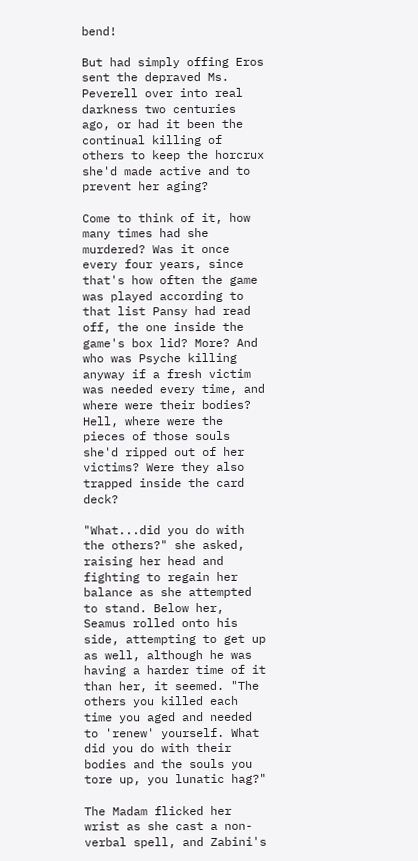bend!

But had simply offing Eros sent the depraved Ms. Peverell over into real darkness two centuries ago, or had it been the continual killing of others to keep the horcrux she'd made active and to prevent her aging?

Come to think of it, how many times had she murdered? Was it once every four years, since that's how often the game was played according to that list Pansy had read off, the one inside the game's box lid? More? And who was Psyche killing anyway if a fresh victim was needed every time, and where were their bodies? Hell, where were the pieces of those souls she'd ripped out of her victims? Were they also trapped inside the card deck?

"What...did you do with the others?" she asked, raising her head and fighting to regain her balance as she attempted to stand. Below her, Seamus rolled onto his side, attempting to get up as well, although he was having a harder time of it than her, it seemed. "The others you killed each time you aged and needed to 'renew' yourself. What did you do with their bodies and the souls you tore up, you lunatic hag?"

The Madam flicked her wrist as she cast a non-verbal spell, and Zabini's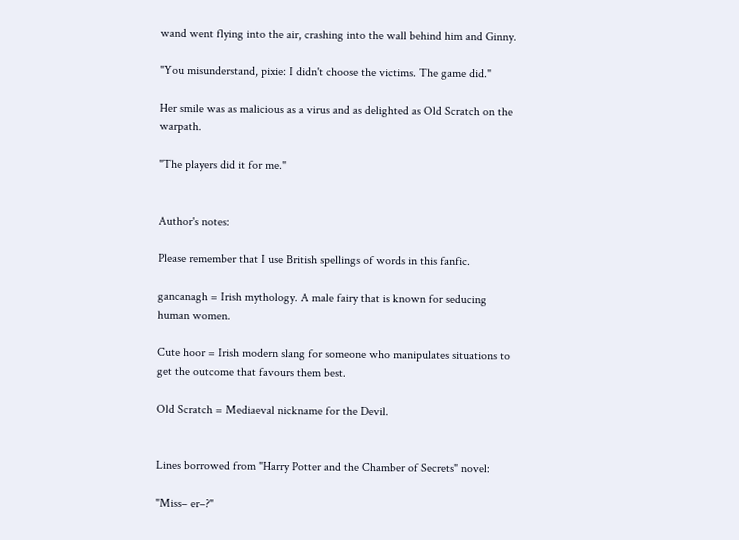wand went flying into the air, crashing into the wall behind him and Ginny.

"You misunderstand, pixie: I didn't choose the victims. The game did."

Her smile was as malicious as a virus and as delighted as Old Scratch on the warpath.

"The players did it for me."


Author's notes:

Please remember that I use British spellings of words in this fanfic.

gancanagh = Irish mythology. A male fairy that is known for seducing human women.

Cute hoor = Irish modern slang for someone who manipulates situations to get the outcome that favours them best.

Old Scratch = Mediaeval nickname for the Devil.


Lines borrowed from "Harry Potter and the Chamber of Secrets" novel:

"Miss– er–?"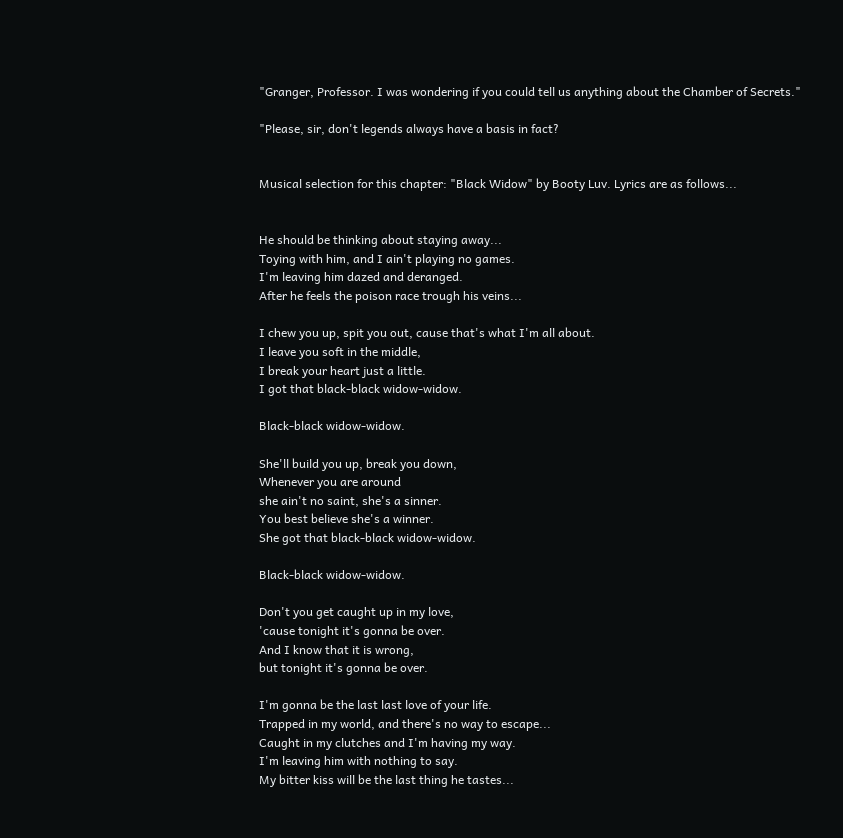"Granger, Professor. I was wondering if you could tell us anything about the Chamber of Secrets."

"Please, sir, don't legends always have a basis in fact?


Musical selection for this chapter: "Black Widow" by Booty Luv. Lyrics are as follows...


He should be thinking about staying away...
Toying with him, and I ain't playing no games.
I'm leaving him dazed and deranged.
After he feels the poison race trough his veins...

I chew you up, spit you out, cause that's what I'm all about.
I leave you soft in the middle,
I break your heart just a little.
I got that black-black widow-widow.

Black-black widow-widow.

She'll build you up, break you down,
Whenever you are around
she ain't no saint, she's a sinner.
You best believe she's a winner.
She got that black-black widow-widow.

Black-black widow-widow.

Don't you get caught up in my love,
'cause tonight it's gonna be over.
And I know that it is wrong,
but tonight it's gonna be over.

I'm gonna be the last last love of your life.
Trapped in my world, and there's no way to escape...
Caught in my clutches and I'm having my way.
I'm leaving him with nothing to say.
My bitter kiss will be the last thing he tastes...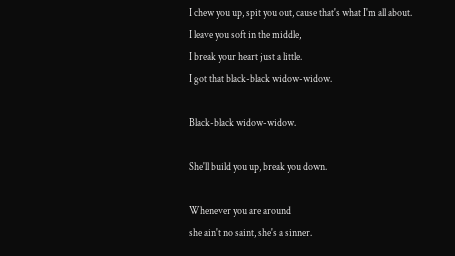I chew you up, spit you out, cause that's what I'm all about.
I leave you soft in the middle,
I break your heart just a little.
I got that black-black widow-widow.

Black-black widow-widow.

She'll build you up, break you down.

Whenever you are around
she ain't no saint, she's a sinner.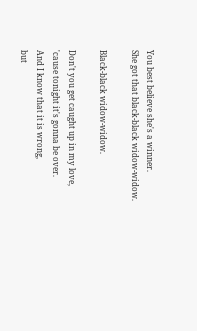You best believe she's a winner.
She got that black-black widow-widow.

Black-black widow-widow.

Don't you get caught up in my love,
'cause tonight it's gonna be over.
And I know that it is wrong,
but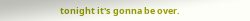tonight it's gonna be over.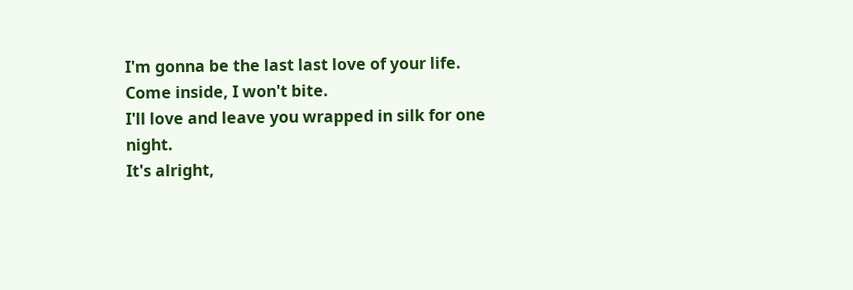I'm gonna be the last last love of your life.
Come inside, I won't bite.
I'll love and leave you wrapped in silk for one night.
It's alright,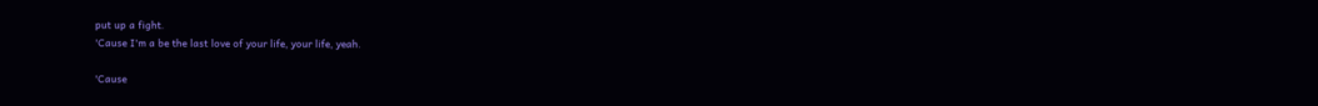put up a fight.
'Cause I'm a be the last love of your life, your life, yeah.

'Cause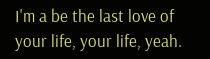I'm a be the last love of your life, your life, yeah.